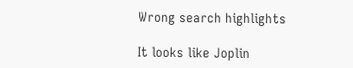Wrong search highlights

It looks like Joplin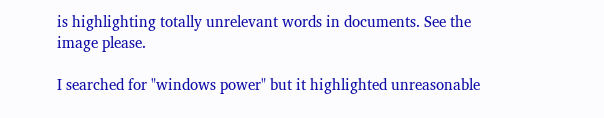is highlighting totally unrelevant words in documents. See the image please.

I searched for "windows power" but it highlighted unreasonable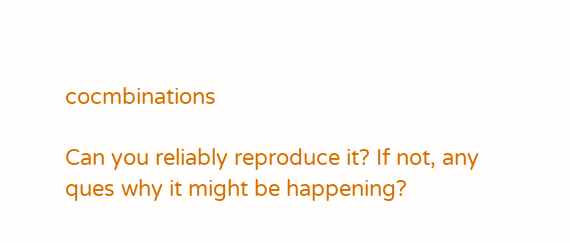cocmbinations

Can you reliably reproduce it? If not, any ques why it might be happening?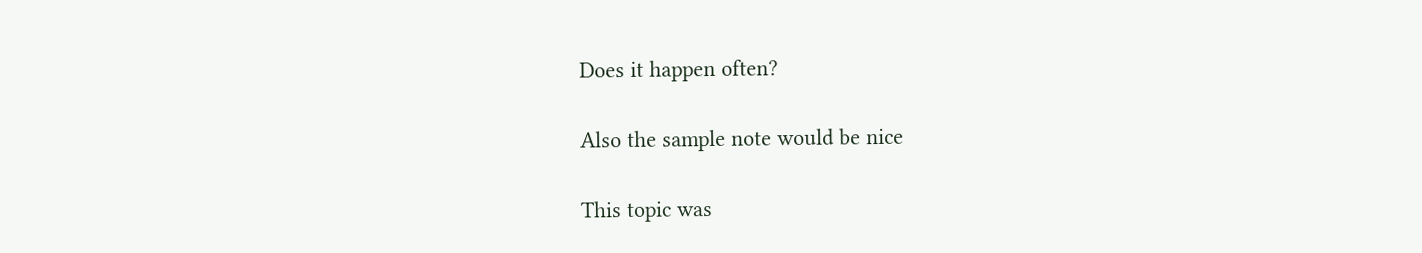Does it happen often?

Also the sample note would be nice

This topic was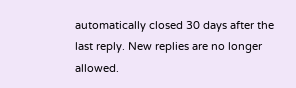automatically closed 30 days after the last reply. New replies are no longer allowed.